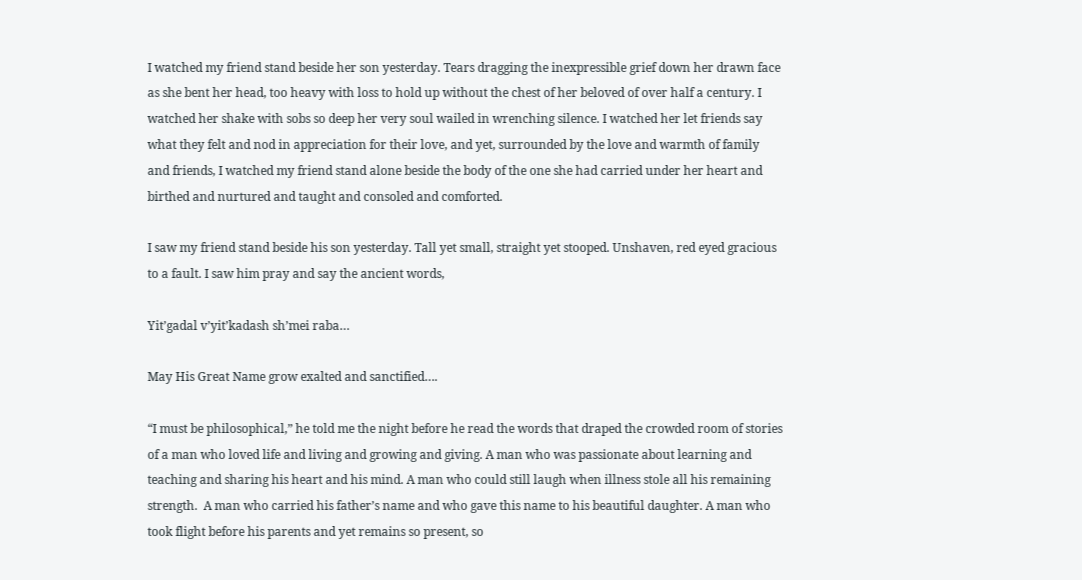I watched my friend stand beside her son yesterday. Tears dragging the inexpressible grief down her drawn face as she bent her head, too heavy with loss to hold up without the chest of her beloved of over half a century. I watched her shake with sobs so deep her very soul wailed in wrenching silence. I watched her let friends say what they felt and nod in appreciation for their love, and yet, surrounded by the love and warmth of family and friends, I watched my friend stand alone beside the body of the one she had carried under her heart and birthed and nurtured and taught and consoled and comforted.

I saw my friend stand beside his son yesterday. Tall yet small, straight yet stooped. Unshaven, red eyed gracious to a fault. I saw him pray and say the ancient words,

Yit’gadal v’yit’kadash sh’mei raba…

May His Great Name grow exalted and sanctified….

“I must be philosophical,” he told me the night before he read the words that draped the crowded room of stories of a man who loved life and living and growing and giving. A man who was passionate about learning and teaching and sharing his heart and his mind. A man who could still laugh when illness stole all his remaining strength.  A man who carried his father’s name and who gave this name to his beautiful daughter. A man who took flight before his parents and yet remains so present, so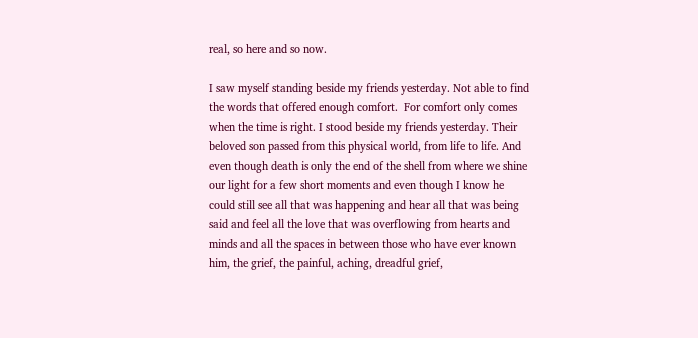real, so here and so now.

I saw myself standing beside my friends yesterday. Not able to find the words that offered enough comfort.  For comfort only comes when the time is right. I stood beside my friends yesterday. Their beloved son passed from this physical world, from life to life. And even though death is only the end of the shell from where we shine our light for a few short moments and even though I know he could still see all that was happening and hear all that was being said and feel all the love that was overflowing from hearts and minds and all the spaces in between those who have ever known him, the grief, the painful, aching, dreadful grief,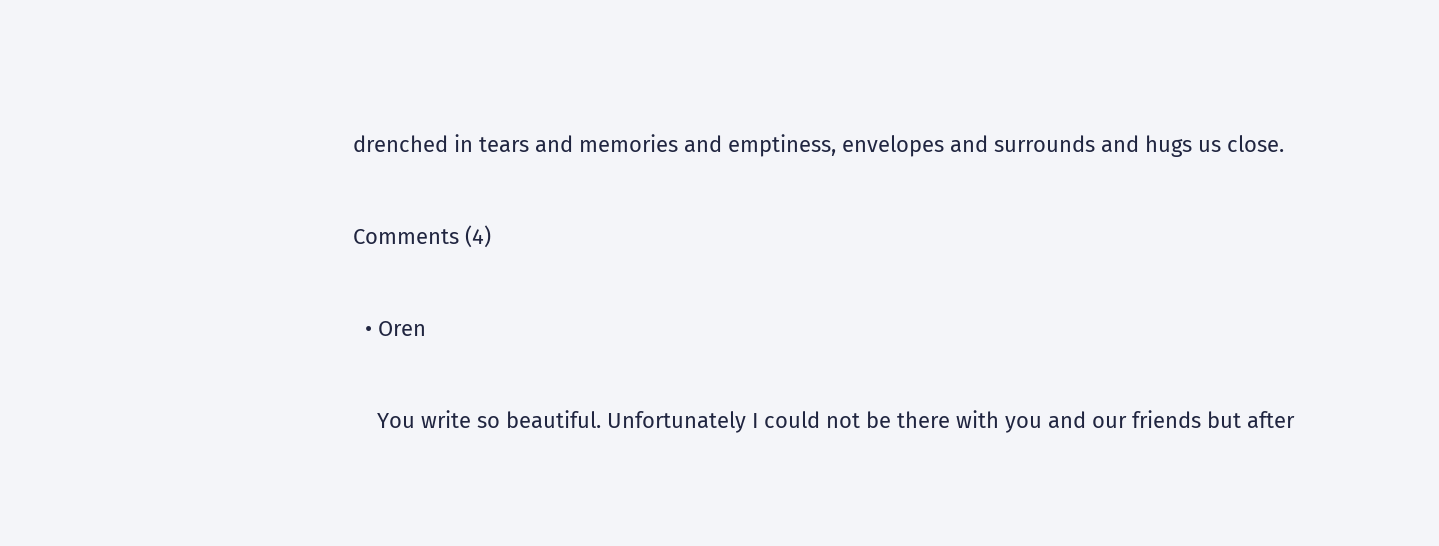drenched in tears and memories and emptiness, envelopes and surrounds and hugs us close.

Comments (4)

  • Oren

    You write so beautiful. Unfortunately I could not be there with you and our friends but after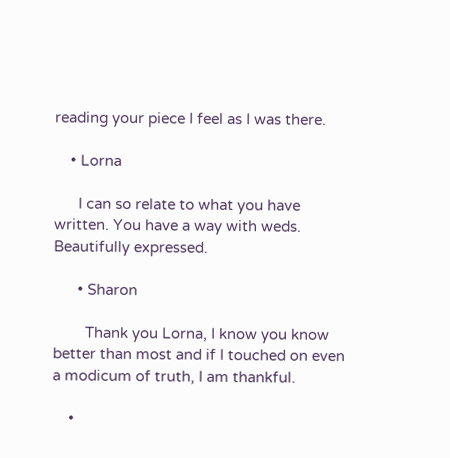reading your piece I feel as I was there.

    • Lorna

      I can so relate to what you have written. You have a way with weds. Beautifully expressed.

      • Sharon

        Thank you Lorna, I know you know better than most and if I touched on even a modicum of truth, I am thankful.

    •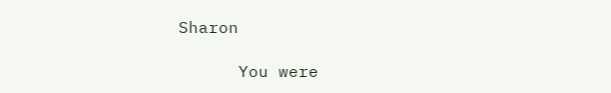Sharon

      You were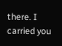there. I carried you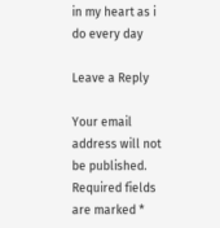in my heart as i do every day

Leave a Reply

Your email address will not be published. Required fields are marked *